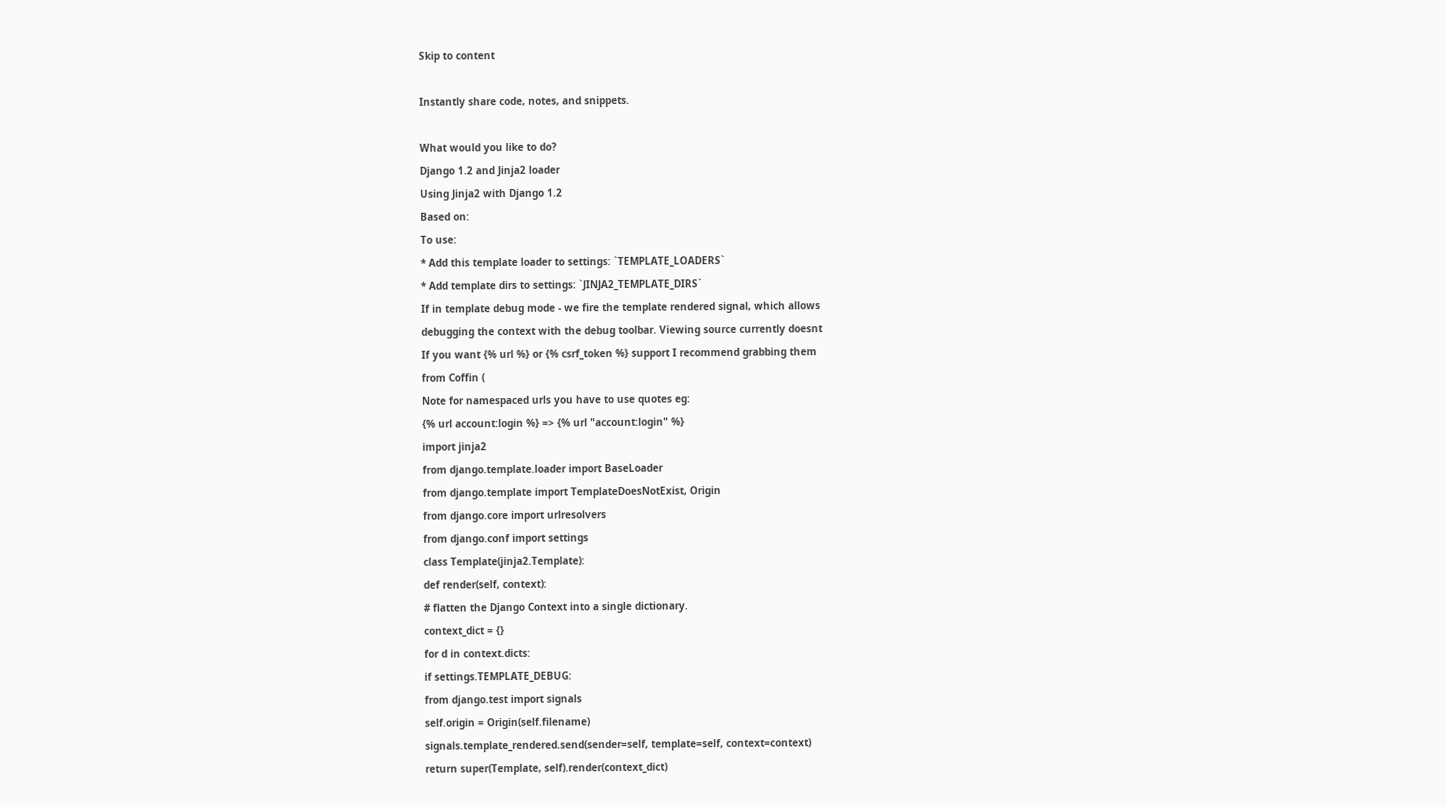Skip to content

Instantly share code, notes, and snippets.

What would you like to do?
Django 1.2 and Jinja2 loader
Using Jinja2 with Django 1.2
Based on:
To use:
* Add this template loader to settings: `TEMPLATE_LOADERS`
* Add template dirs to settings: `JINJA2_TEMPLATE_DIRS`
If in template debug mode - we fire the template rendered signal, which allows
debugging the context with the debug toolbar. Viewing source currently doesnt
If you want {% url %} or {% csrf_token %} support I recommend grabbing them
from Coffin (
Note for namespaced urls you have to use quotes eg:
{% url account:login %} => {% url "account:login" %}
import jinja2
from django.template.loader import BaseLoader
from django.template import TemplateDoesNotExist, Origin
from django.core import urlresolvers
from django.conf import settings
class Template(jinja2.Template):
def render(self, context):
# flatten the Django Context into a single dictionary.
context_dict = {}
for d in context.dicts:
if settings.TEMPLATE_DEBUG:
from django.test import signals
self.origin = Origin(self.filename)
signals.template_rendered.send(sender=self, template=self, context=context)
return super(Template, self).render(context_dict)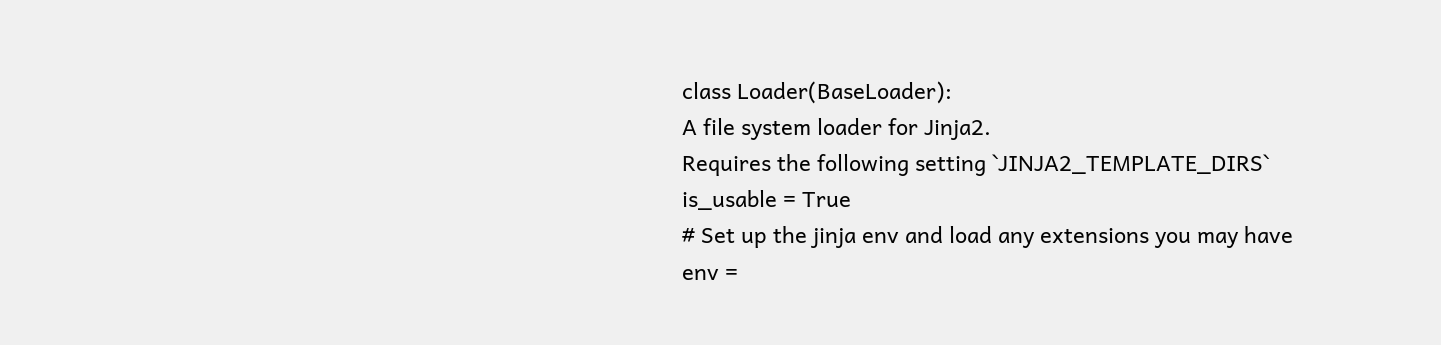class Loader(BaseLoader):
A file system loader for Jinja2.
Requires the following setting `JINJA2_TEMPLATE_DIRS`
is_usable = True
# Set up the jinja env and load any extensions you may have
env =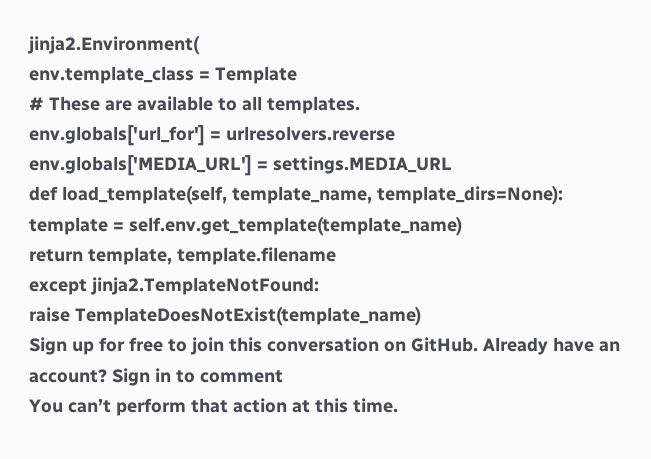jinja2.Environment(
env.template_class = Template
# These are available to all templates.
env.globals['url_for'] = urlresolvers.reverse
env.globals['MEDIA_URL'] = settings.MEDIA_URL
def load_template(self, template_name, template_dirs=None):
template = self.env.get_template(template_name)
return template, template.filename
except jinja2.TemplateNotFound:
raise TemplateDoesNotExist(template_name)
Sign up for free to join this conversation on GitHub. Already have an account? Sign in to comment
You can’t perform that action at this time.